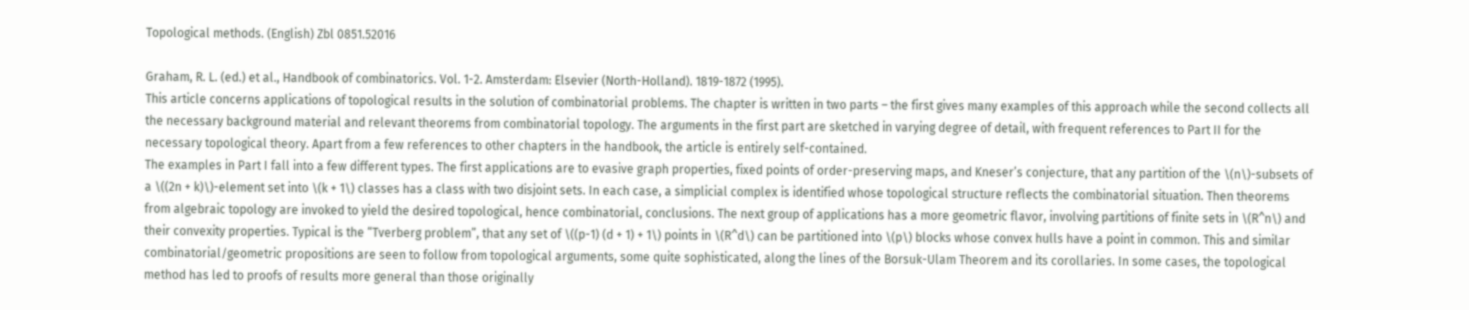Topological methods. (English) Zbl 0851.52016

Graham, R. L. (ed.) et al., Handbook of combinatorics. Vol. 1-2. Amsterdam: Elsevier (North-Holland). 1819-1872 (1995).
This article concerns applications of topological results in the solution of combinatorial problems. The chapter is written in two parts – the first gives many examples of this approach while the second collects all the necessary background material and relevant theorems from combinatorial topology. The arguments in the first part are sketched in varying degree of detail, with frequent references to Part II for the necessary topological theory. Apart from a few references to other chapters in the handbook, the article is entirely self-contained.
The examples in Part I fall into a few different types. The first applications are to evasive graph properties, fixed points of order-preserving maps, and Kneser’s conjecture, that any partition of the \(n\)-subsets of a \((2n + k)\)-element set into \(k + 1\) classes has a class with two disjoint sets. In each case, a simplicial complex is identified whose topological structure reflects the combinatorial situation. Then theorems from algebraic topology are invoked to yield the desired topological, hence combinatorial, conclusions. The next group of applications has a more geometric flavor, involving partitions of finite sets in \(R^n\) and their convexity properties. Typical is the “Tverberg problem”, that any set of \((p-1) (d + 1) + 1\) points in \(R^d\) can be partitioned into \(p\) blocks whose convex hulls have a point in common. This and similar combinatorial/geometric propositions are seen to follow from topological arguments, some quite sophisticated, along the lines of the Borsuk-Ulam Theorem and its corollaries. In some cases, the topological method has led to proofs of results more general than those originally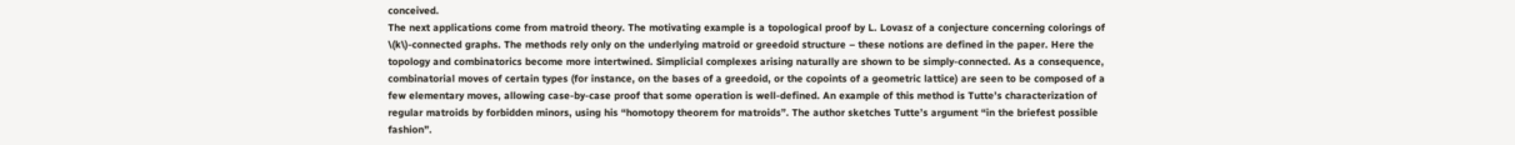conceived.
The next applications come from matroid theory. The motivating example is a topological proof by L. Lovasz of a conjecture concerning colorings of \(k\)-connected graphs. The methods rely only on the underlying matroid or greedoid structure – these notions are defined in the paper. Here the topology and combinatorics become more intertwined. Simplicial complexes arising naturally are shown to be simply-connected. As a consequence, combinatorial moves of certain types (for instance, on the bases of a greedoid, or the copoints of a geometric lattice) are seen to be composed of a few elementary moves, allowing case-by-case proof that some operation is well-defined. An example of this method is Tutte’s characterization of regular matroids by forbidden minors, using his “homotopy theorem for matroids”. The author sketches Tutte’s argument “in the briefest possible fashion”.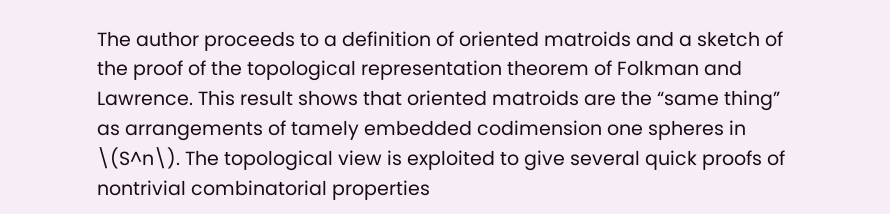The author proceeds to a definition of oriented matroids and a sketch of the proof of the topological representation theorem of Folkman and Lawrence. This result shows that oriented matroids are the “same thing” as arrangements of tamely embedded codimension one spheres in \(S^n\). The topological view is exploited to give several quick proofs of nontrivial combinatorial properties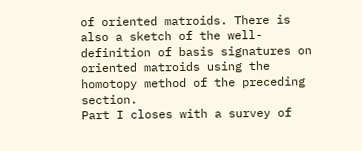of oriented matroids. There is also a sketch of the well-definition of basis signatures on oriented matroids using the homotopy method of the preceding section.
Part I closes with a survey of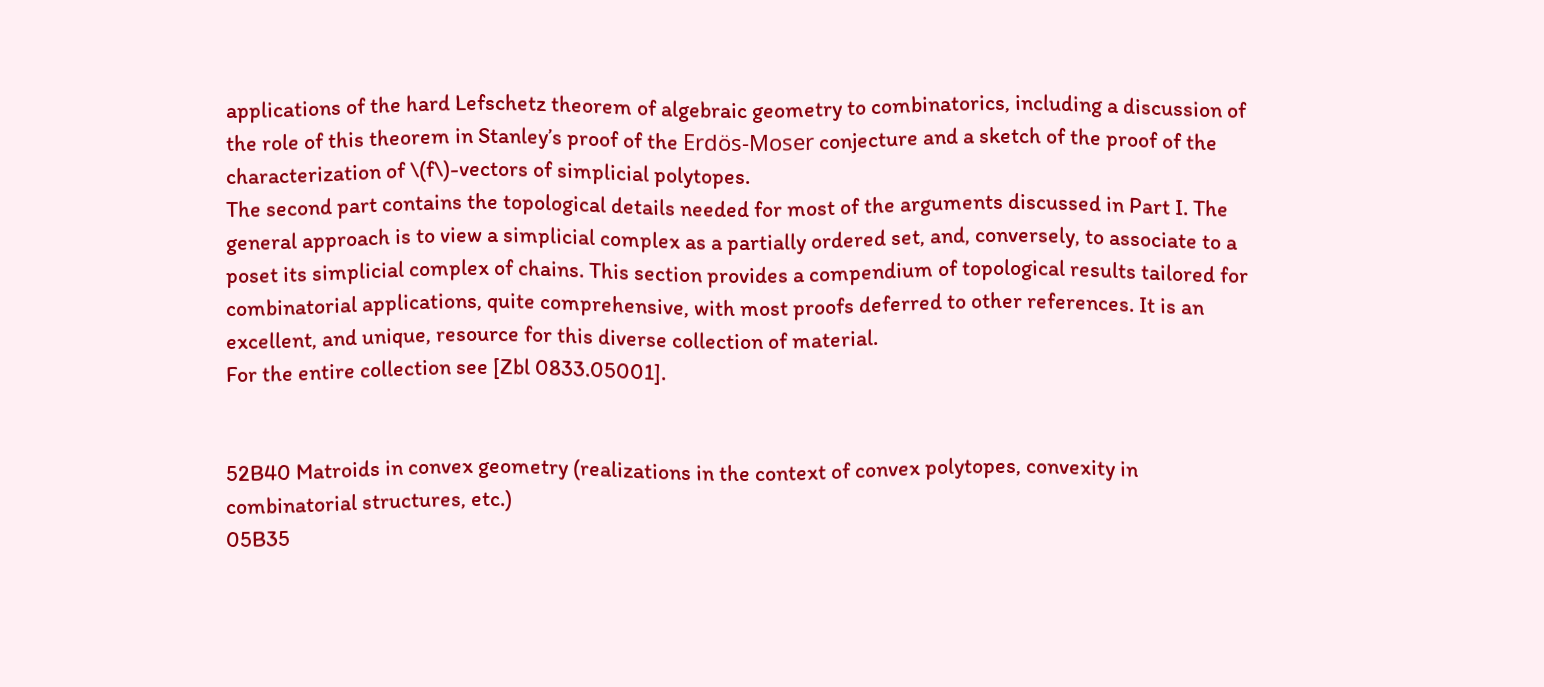applications of the hard Lefschetz theorem of algebraic geometry to combinatorics, including a discussion of the role of this theorem in Stanley’s proof of the Erdös-Moser conjecture and a sketch of the proof of the characterization of \(f\)-vectors of simplicial polytopes.
The second part contains the topological details needed for most of the arguments discussed in Part I. The general approach is to view a simplicial complex as a partially ordered set, and, conversely, to associate to a poset its simplicial complex of chains. This section provides a compendium of topological results tailored for combinatorial applications, quite comprehensive, with most proofs deferred to other references. It is an excellent, and unique, resource for this diverse collection of material.
For the entire collection see [Zbl 0833.05001].


52B40 Matroids in convex geometry (realizations in the context of convex polytopes, convexity in combinatorial structures, etc.)
05B35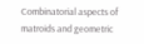Combinatorial aspects of matroids and geometric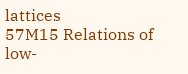lattices
57M15 Relations of low-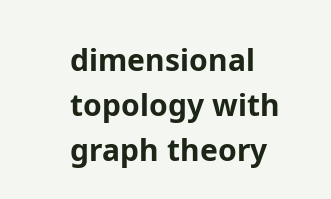dimensional topology with graph theory